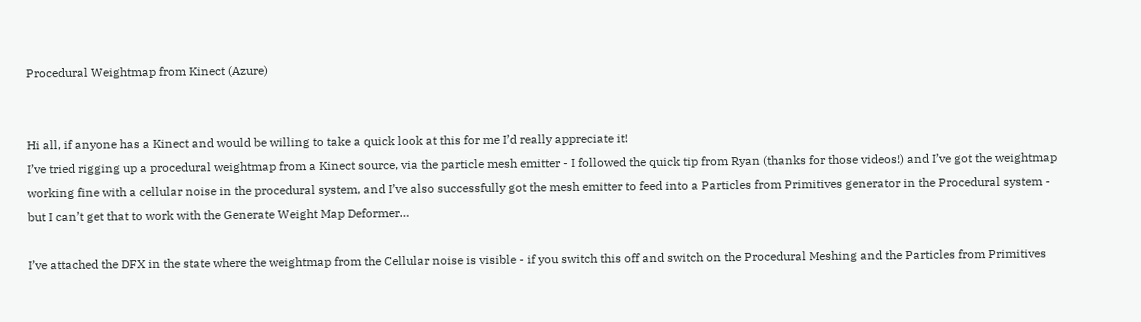Procedural Weightmap from Kinect (Azure)


Hi all, if anyone has a Kinect and would be willing to take a quick look at this for me I’d really appreciate it!
I’ve tried rigging up a procedural weightmap from a Kinect source, via the particle mesh emitter - I followed the quick tip from Ryan (thanks for those videos!) and I’ve got the weightmap working fine with a cellular noise in the procedural system, and I’ve also successfully got the mesh emitter to feed into a Particles from Primitives generator in the Procedural system - but I can’t get that to work with the Generate Weight Map Deformer…

I’ve attached the DFX in the state where the weightmap from the Cellular noise is visible - if you switch this off and switch on the Procedural Meshing and the Particles from Primitives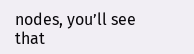nodes, you’ll see that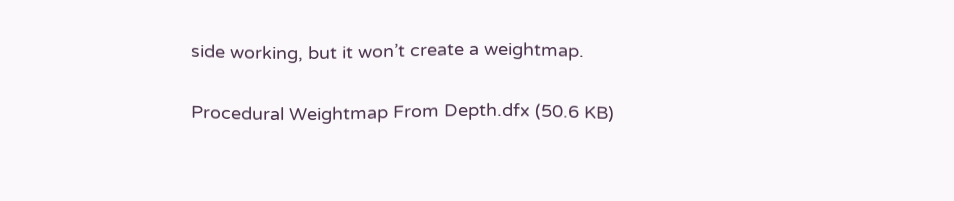side working, but it won’t create a weightmap.

Procedural Weightmap From Depth.dfx (50.6 KB)